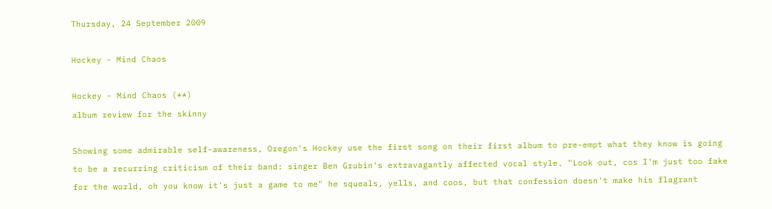Thursday, 24 September 2009

Hockey - Mind Chaos

Hockey - Mind Chaos (**)
album review for the skinny

Showing some admirable self-awareness, Oregon's Hockey use the first song on their first album to pre-empt what they know is going to be a recurring criticism of their band: singer Ben Grubin's extravagantly affected vocal style. "Look out, cos I'm just too fake for the world, oh you know it's just a game to me" he squeals, yells, and coos, but that confession doesn't make his flagrant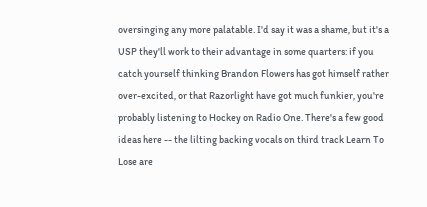oversinging any more palatable. I'd say it was a shame, but it's a USP they'll work to their advantage in some quarters: if you catch yourself thinking Brandon Flowers has got himself rather over-excited, or that Razorlight have got much funkier, you're probably listening to Hockey on Radio One. There's a few good ideas here -- the lilting backing vocals on third track Learn To Lose are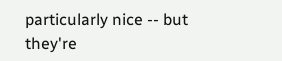particularly nice -- but they're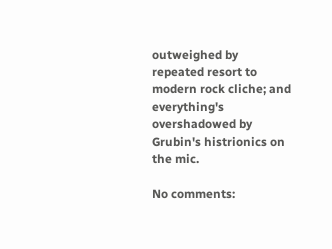outweighed by repeated resort to modern rock cliche; and everything's overshadowed by Grubin's histrionics on the mic.

No comments: